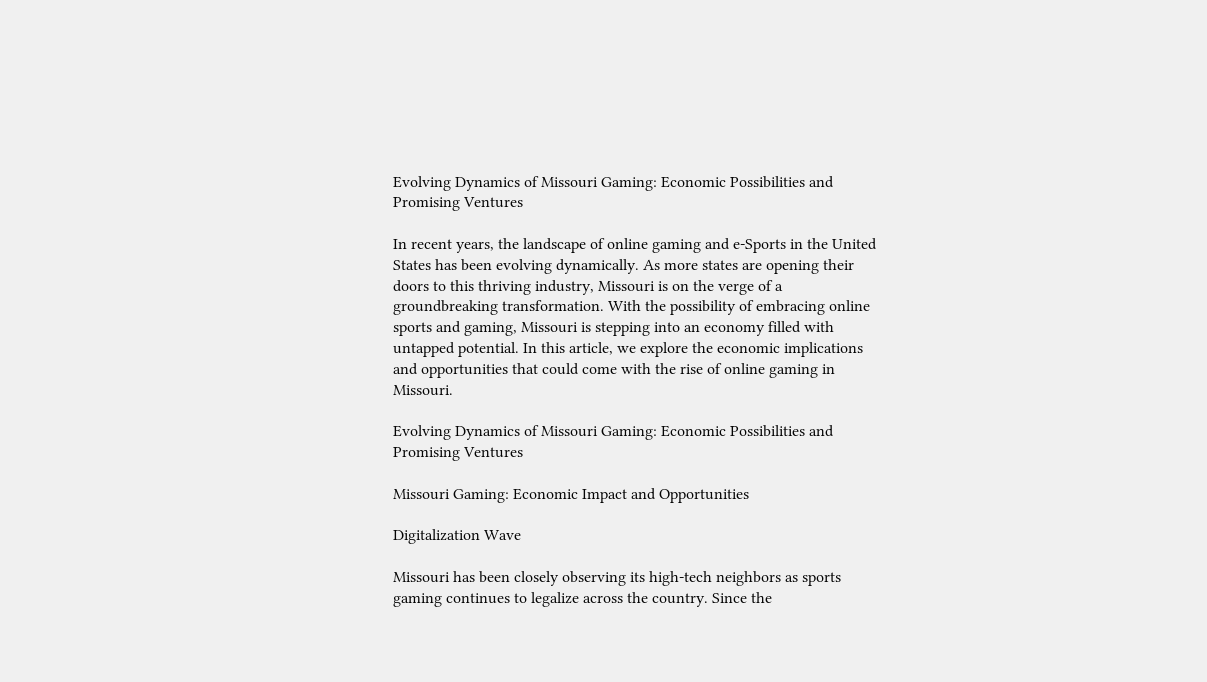Evolving Dynamics of Missouri Gaming: Economic Possibilities and Promising Ventures

In recent years, the landscape of online gaming and e-Sports in the United States has been evolving dynamically. As more states are opening their doors to this thriving industry, Missouri is on the verge of a groundbreaking transformation. With the possibility of embracing online sports and gaming, Missouri is stepping into an economy filled with untapped potential. In this article, we explore the economic implications and opportunities that could come with the rise of online gaming in Missouri.

Evolving Dynamics of Missouri Gaming: Economic Possibilities and Promising Ventures

Missouri Gaming: Economic Impact and Opportunities

Digitalization Wave

Missouri has been closely observing its high-tech neighbors as sports gaming continues to legalize across the country. Since the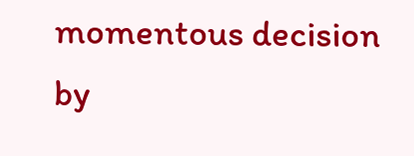momentous decision by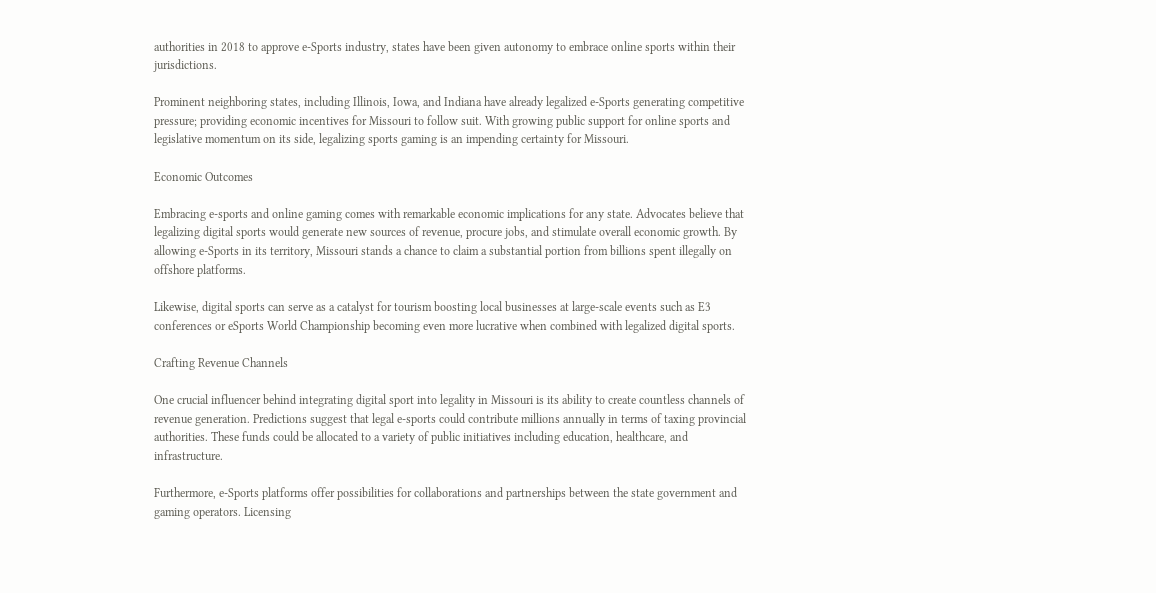authorities in 2018 to approve e-Sports industry, states have been given autonomy to embrace online sports within their jurisdictions.

Prominent neighboring states, including Illinois, Iowa, and Indiana have already legalized e-Sports generating competitive pressure; providing economic incentives for Missouri to follow suit. With growing public support for online sports and legislative momentum on its side, legalizing sports gaming is an impending certainty for Missouri.

Economic Outcomes

Embracing e-sports and online gaming comes with remarkable economic implications for any state. Advocates believe that legalizing digital sports would generate new sources of revenue, procure jobs, and stimulate overall economic growth. By allowing e-Sports in its territory, Missouri stands a chance to claim a substantial portion from billions spent illegally on offshore platforms.

Likewise, digital sports can serve as a catalyst for tourism boosting local businesses at large-scale events such as E3 conferences or eSports World Championship becoming even more lucrative when combined with legalized digital sports.

Crafting Revenue Channels

One crucial influencer behind integrating digital sport into legality in Missouri is its ability to create countless channels of revenue generation. Predictions suggest that legal e-sports could contribute millions annually in terms of taxing provincial authorities. These funds could be allocated to a variety of public initiatives including education, healthcare, and infrastructure.

Furthermore, e-Sports platforms offer possibilities for collaborations and partnerships between the state government and gaming operators. Licensing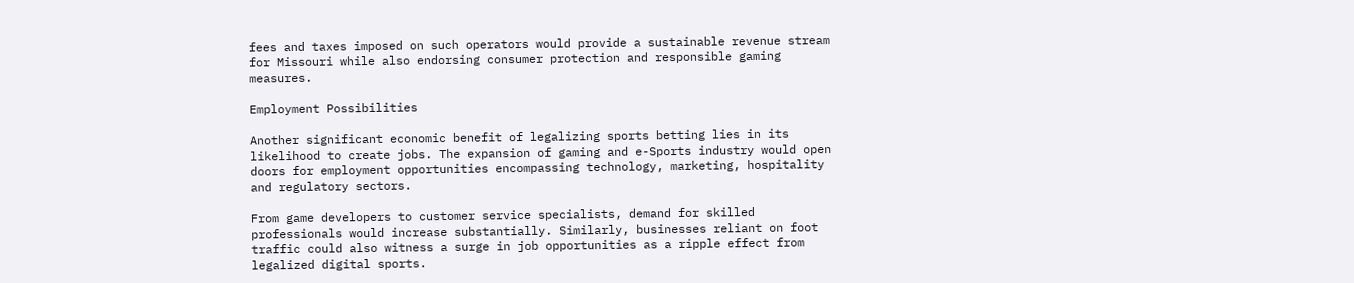fees and taxes imposed on such operators would provide a sustainable revenue stream for Missouri while also endorsing consumer protection and responsible gaming measures.

Employment Possibilities

Another significant economic benefit of legalizing sports betting lies in its likelihood to create jobs. The expansion of gaming and e-Sports industry would open doors for employment opportunities encompassing technology, marketing, hospitality and regulatory sectors.

From game developers to customer service specialists, demand for skilled professionals would increase substantially. Similarly, businesses reliant on foot traffic could also witness a surge in job opportunities as a ripple effect from legalized digital sports.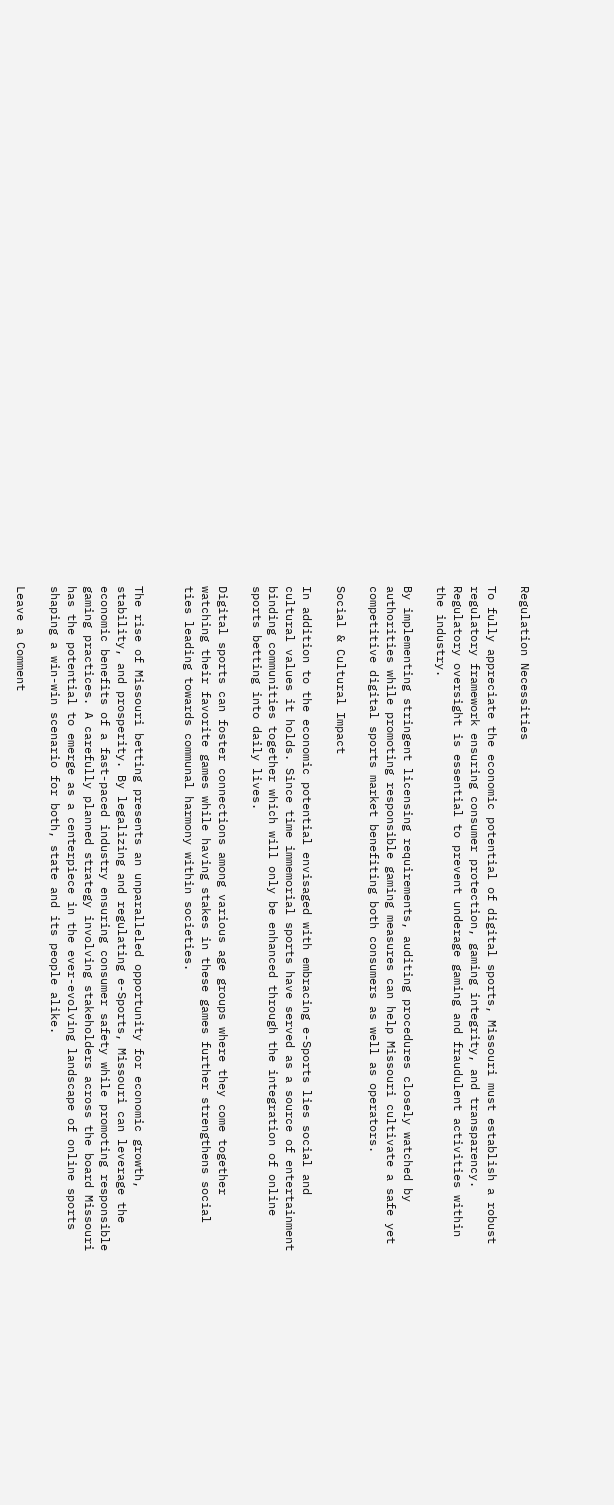Regulation Necessities

To fully appreciate the economic potential of digital sports, Missouri must establish a robust regulatory framework ensuring consumer protection, gaming integrity, and transparency. Regulatory oversight is essential to prevent underage gaming and fraudulent activities within the industry.

By implementing stringent licensing requirements, auditing procedures closely watched by authorities while promoting responsible gaming measures can help Missouri cultivate a safe yet competitive digital sports market benefiting both consumers as well as operators.

Social & Cultural Impact

In addition to the economic potential envisaged with embracing e-Sports lies social and cultural values it holds. Since time immemorial sports have served as a source of entertainment binding communities together which will only be enhanced through the integration of online sports betting into daily lives.

Digital sports can foster connections among various age groups where they come together watching their favorite games while having stakes in these games further strengthens social ties leading towards communal harmony within societies.


The rise of Missouri betting presents an unparalleled opportunity for economic growth, stability, and prosperity. By legalizing and regulating e-Sports, Missouri can leverage the economic benefits of a fast-paced industry ensuring consumer safety while promoting responsible gaming practices. A carefully planned strategy involving stakeholders across the board Missouri has the potential to emerge as a centerpiece in the ever-evolving landscape of online sports shaping a win-win scenario for both, state and its people alike.

Leave a Comment